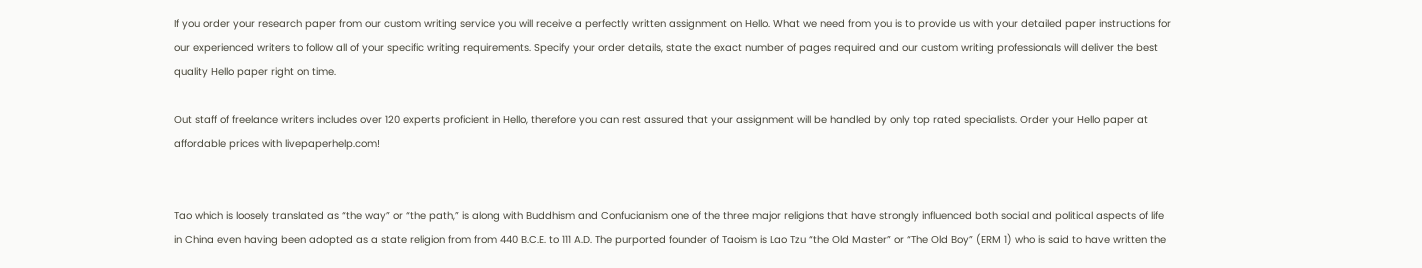If you order your research paper from our custom writing service you will receive a perfectly written assignment on Hello. What we need from you is to provide us with your detailed paper instructions for our experienced writers to follow all of your specific writing requirements. Specify your order details, state the exact number of pages required and our custom writing professionals will deliver the best quality Hello paper right on time.

Out staff of freelance writers includes over 120 experts proficient in Hello, therefore you can rest assured that your assignment will be handled by only top rated specialists. Order your Hello paper at affordable prices with livepaperhelp.com!


Tao which is loosely translated as “the way” or “the path,” is along with Buddhism and Confucianism one of the three major religions that have strongly influenced both social and political aspects of life in China even having been adopted as a state religion from from 440 B.C.E. to 111 A.D. The purported founder of Taoism is Lao Tzu “the Old Master” or “The Old Boy” (ERM 1) who is said to have written the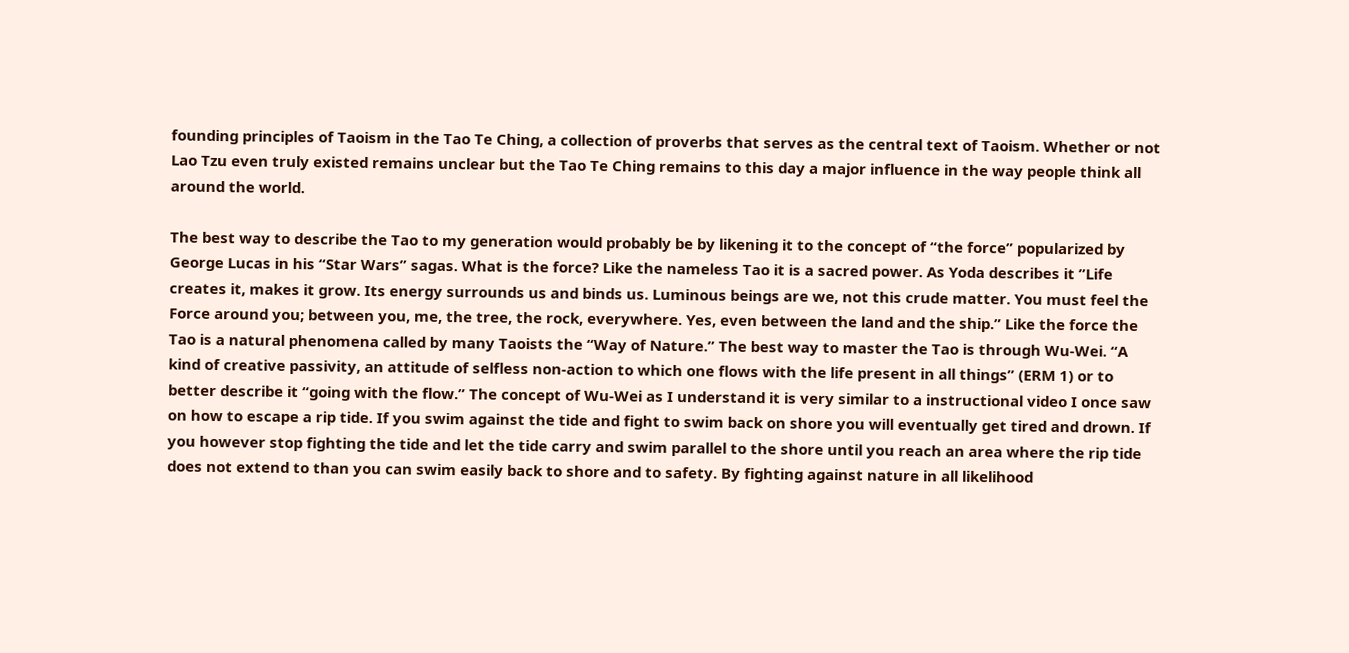founding principles of Taoism in the Tao Te Ching, a collection of proverbs that serves as the central text of Taoism. Whether or not Lao Tzu even truly existed remains unclear but the Tao Te Ching remains to this day a major influence in the way people think all around the world.

The best way to describe the Tao to my generation would probably be by likening it to the concept of “the force” popularized by George Lucas in his “Star Wars” sagas. What is the force? Like the nameless Tao it is a sacred power. As Yoda describes it ”Life creates it, makes it grow. Its energy surrounds us and binds us. Luminous beings are we, not this crude matter. You must feel the Force around you; between you, me, the tree, the rock, everywhere. Yes, even between the land and the ship.” Like the force the Tao is a natural phenomena called by many Taoists the “Way of Nature.” The best way to master the Tao is through Wu-Wei. “A kind of creative passivity, an attitude of selfless non-action to which one flows with the life present in all things” (ERM 1) or to better describe it “going with the flow.” The concept of Wu-Wei as I understand it is very similar to a instructional video I once saw on how to escape a rip tide. If you swim against the tide and fight to swim back on shore you will eventually get tired and drown. If you however stop fighting the tide and let the tide carry and swim parallel to the shore until you reach an area where the rip tide does not extend to than you can swim easily back to shore and to safety. By fighting against nature in all likelihood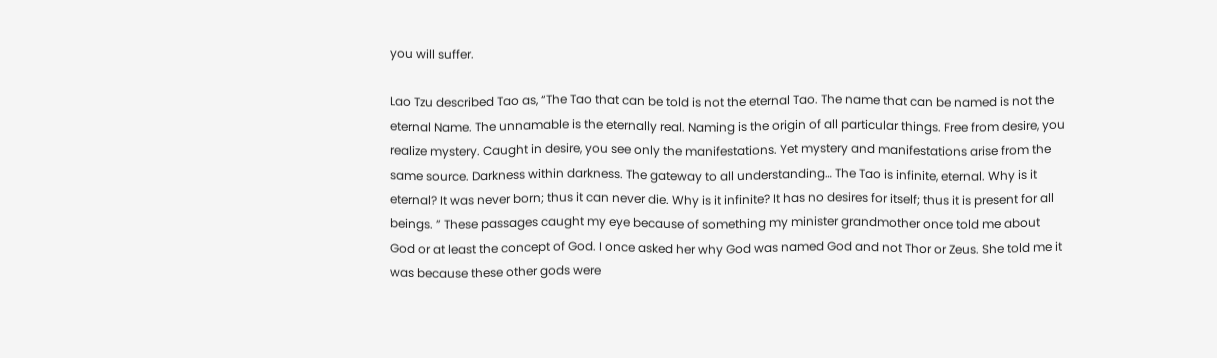you will suffer.

Lao Tzu described Tao as, “The Tao that can be told is not the eternal Tao. The name that can be named is not the eternal Name. The unnamable is the eternally real. Naming is the origin of all particular things. Free from desire, you realize mystery. Caught in desire, you see only the manifestations. Yet mystery and manifestations arise from the same source. Darkness within darkness. The gateway to all understanding… The Tao is infinite, eternal. Why is it eternal? It was never born; thus it can never die. Why is it infinite? It has no desires for itself; thus it is present for all beings. ” These passages caught my eye because of something my minister grandmother once told me about God or at least the concept of God. I once asked her why God was named God and not Thor or Zeus. She told me it was because these other gods were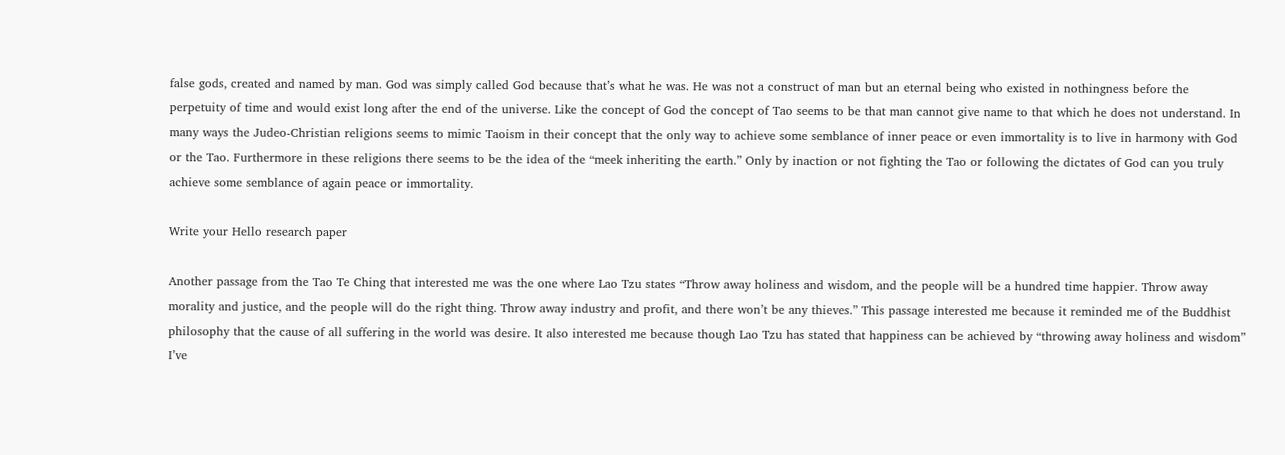false gods, created and named by man. God was simply called God because that’s what he was. He was not a construct of man but an eternal being who existed in nothingness before the perpetuity of time and would exist long after the end of the universe. Like the concept of God the concept of Tao seems to be that man cannot give name to that which he does not understand. In many ways the Judeo-Christian religions seems to mimic Taoism in their concept that the only way to achieve some semblance of inner peace or even immortality is to live in harmony with God or the Tao. Furthermore in these religions there seems to be the idea of the “meek inheriting the earth.” Only by inaction or not fighting the Tao or following the dictates of God can you truly achieve some semblance of again peace or immortality.

Write your Hello research paper

Another passage from the Tao Te Ching that interested me was the one where Lao Tzu states “Throw away holiness and wisdom, and the people will be a hundred time happier. Throw away morality and justice, and the people will do the right thing. Throw away industry and profit, and there won’t be any thieves.” This passage interested me because it reminded me of the Buddhist philosophy that the cause of all suffering in the world was desire. It also interested me because though Lao Tzu has stated that happiness can be achieved by “throwing away holiness and wisdom” I’ve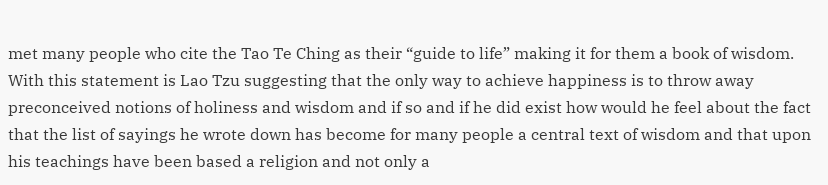met many people who cite the Tao Te Ching as their “guide to life” making it for them a book of wisdom. With this statement is Lao Tzu suggesting that the only way to achieve happiness is to throw away preconceived notions of holiness and wisdom and if so and if he did exist how would he feel about the fact that the list of sayings he wrote down has become for many people a central text of wisdom and that upon his teachings have been based a religion and not only a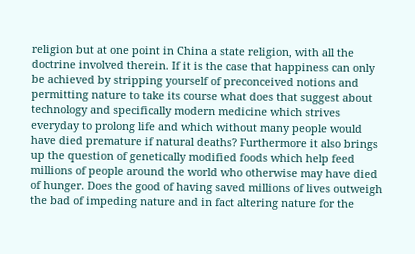religion but at one point in China a state religion, with all the doctrine involved therein. If it is the case that happiness can only be achieved by stripping yourself of preconceived notions and permitting nature to take its course what does that suggest about technology and specifically modern medicine which strives everyday to prolong life and which without many people would have died premature if natural deaths? Furthermore it also brings up the question of genetically modified foods which help feed millions of people around the world who otherwise may have died of hunger. Does the good of having saved millions of lives outweigh the bad of impeding nature and in fact altering nature for the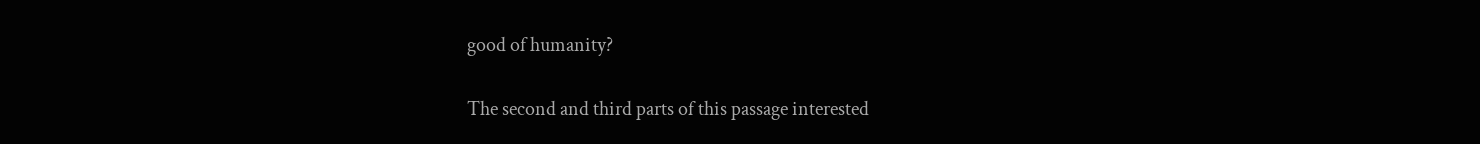good of humanity?

The second and third parts of this passage interested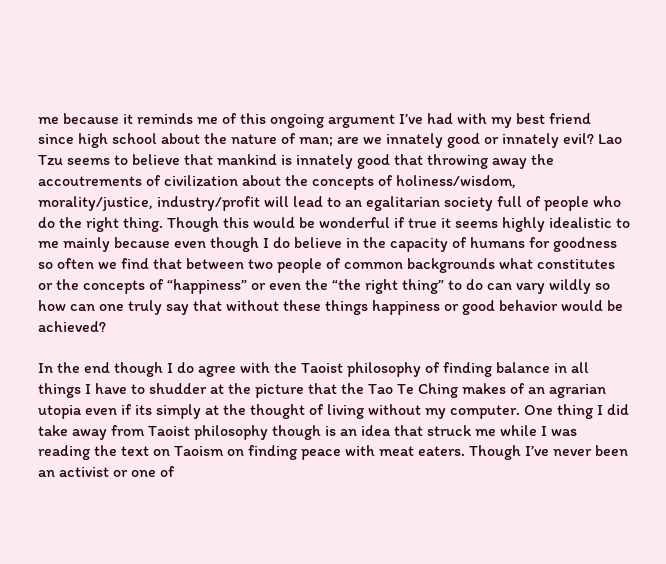me because it reminds me of this ongoing argument I’ve had with my best friend since high school about the nature of man; are we innately good or innately evil? Lao Tzu seems to believe that mankind is innately good that throwing away the accoutrements of civilization about the concepts of holiness/wisdom, morality/justice, industry/profit will lead to an egalitarian society full of people who do the right thing. Though this would be wonderful if true it seems highly idealistic to me mainly because even though I do believe in the capacity of humans for goodness so often we find that between two people of common backgrounds what constitutes or the concepts of “happiness” or even the “the right thing” to do can vary wildly so how can one truly say that without these things happiness or good behavior would be achieved?

In the end though I do agree with the Taoist philosophy of finding balance in all things I have to shudder at the picture that the Tao Te Ching makes of an agrarian utopia even if its simply at the thought of living without my computer. One thing I did take away from Taoist philosophy though is an idea that struck me while I was reading the text on Taoism on finding peace with meat eaters. Though I’ve never been an activist or one of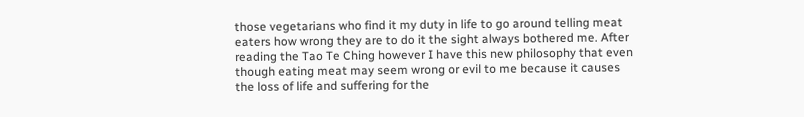those vegetarians who find it my duty in life to go around telling meat eaters how wrong they are to do it the sight always bothered me. After reading the Tao Te Ching however I have this new philosophy that even though eating meat may seem wrong or evil to me because it causes the loss of life and suffering for the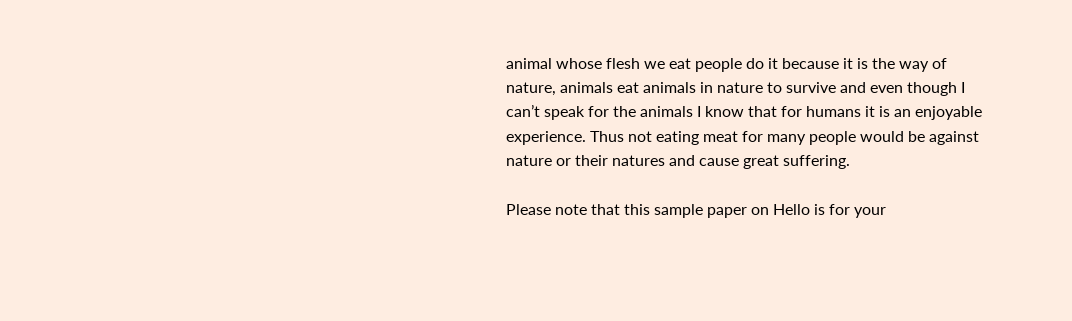animal whose flesh we eat people do it because it is the way of nature, animals eat animals in nature to survive and even though I can’t speak for the animals I know that for humans it is an enjoyable experience. Thus not eating meat for many people would be against nature or their natures and cause great suffering.

Please note that this sample paper on Hello is for your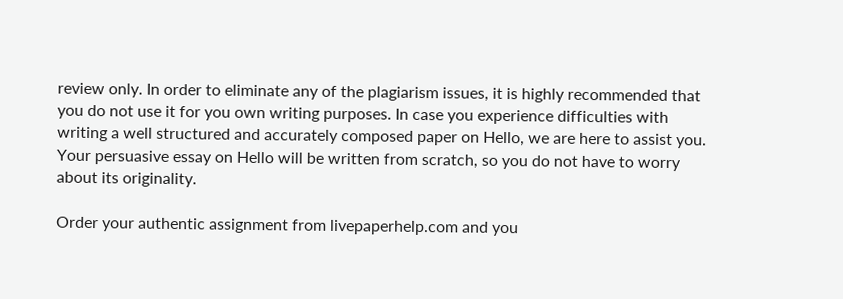review only. In order to eliminate any of the plagiarism issues, it is highly recommended that you do not use it for you own writing purposes. In case you experience difficulties with writing a well structured and accurately composed paper on Hello, we are here to assist you. Your persuasive essay on Hello will be written from scratch, so you do not have to worry about its originality.

Order your authentic assignment from livepaperhelp.com and you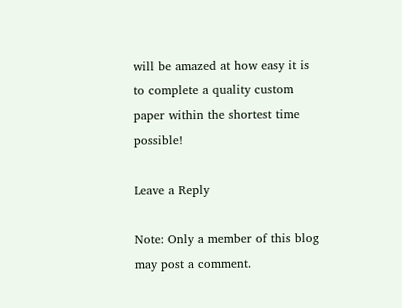will be amazed at how easy it is to complete a quality custom paper within the shortest time possible!

Leave a Reply

Note: Only a member of this blog may post a comment.